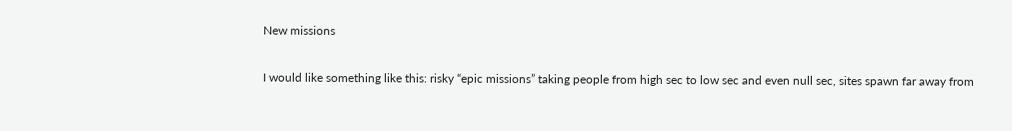New missions

I would like something like this: risky “epic missions” taking people from high sec to low sec and even null sec, sites spawn far away from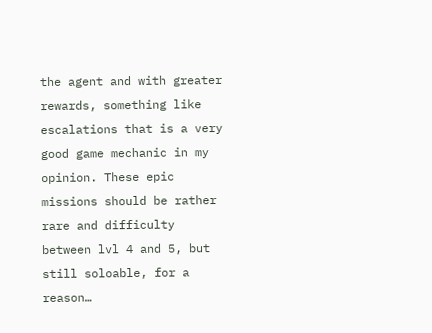the agent and with greater rewards, something like escalations that is a very good game mechanic in my opinion. These epic missions should be rather rare and difficulty between lvl 4 and 5, but still soloable, for a reason…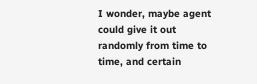I wonder, maybe agent could give it out randomly from time to time, and certain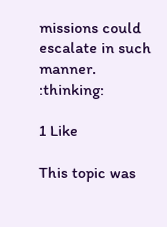missions could escalate in such manner. :thinking:

1 Like

This topic was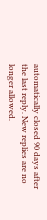automatically closed 90 days after the last reply. New replies are no longer allowed.